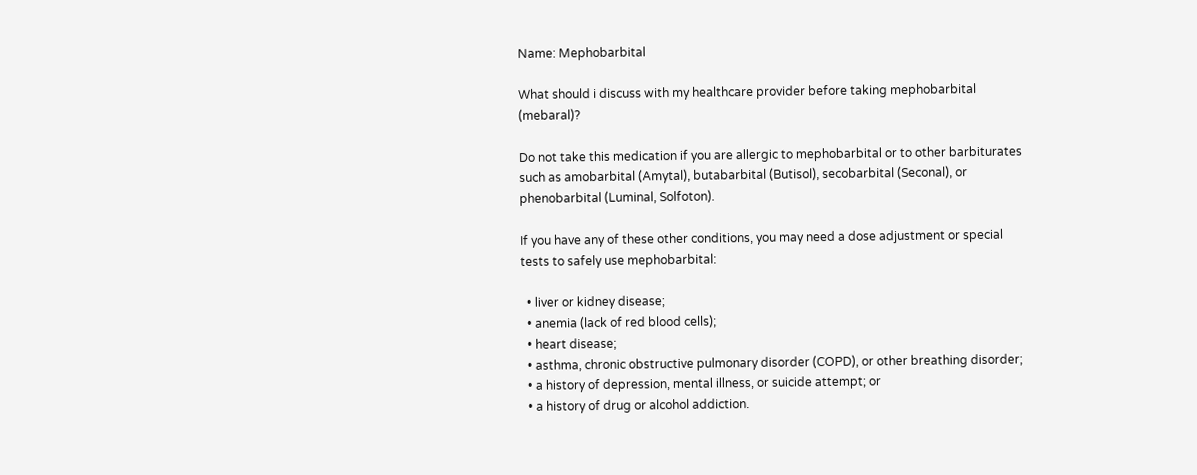Name: Mephobarbital

What should i discuss with my healthcare provider before taking mephobarbital (mebaral)?

Do not take this medication if you are allergic to mephobarbital or to other barbiturates such as amobarbital (Amytal), butabarbital (Butisol), secobarbital (Seconal), or phenobarbital (Luminal, Solfoton).

If you have any of these other conditions, you may need a dose adjustment or special tests to safely use mephobarbital:

  • liver or kidney disease;
  • anemia (lack of red blood cells);
  • heart disease;
  • asthma, chronic obstructive pulmonary disorder (COPD), or other breathing disorder;
  • a history of depression, mental illness, or suicide attempt; or
  • a history of drug or alcohol addiction.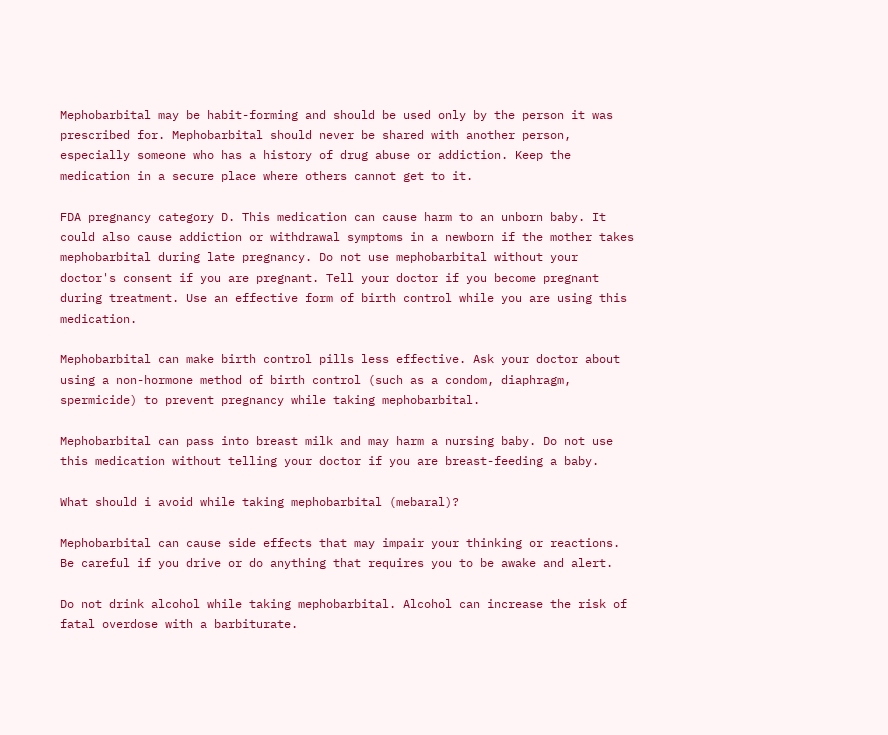Mephobarbital may be habit-forming and should be used only by the person it was prescribed for. Mephobarbital should never be shared with another person, especially someone who has a history of drug abuse or addiction. Keep the medication in a secure place where others cannot get to it.

FDA pregnancy category D. This medication can cause harm to an unborn baby. It could also cause addiction or withdrawal symptoms in a newborn if the mother takes mephobarbital during late pregnancy. Do not use mephobarbital without your doctor's consent if you are pregnant. Tell your doctor if you become pregnant during treatment. Use an effective form of birth control while you are using this medication.

Mephobarbital can make birth control pills less effective. Ask your doctor about using a non-hormone method of birth control (such as a condom, diaphragm, spermicide) to prevent pregnancy while taking mephobarbital.

Mephobarbital can pass into breast milk and may harm a nursing baby. Do not use this medication without telling your doctor if you are breast-feeding a baby.

What should i avoid while taking mephobarbital (mebaral)?

Mephobarbital can cause side effects that may impair your thinking or reactions. Be careful if you drive or do anything that requires you to be awake and alert.

Do not drink alcohol while taking mephobarbital. Alcohol can increase the risk of fatal overdose with a barbiturate.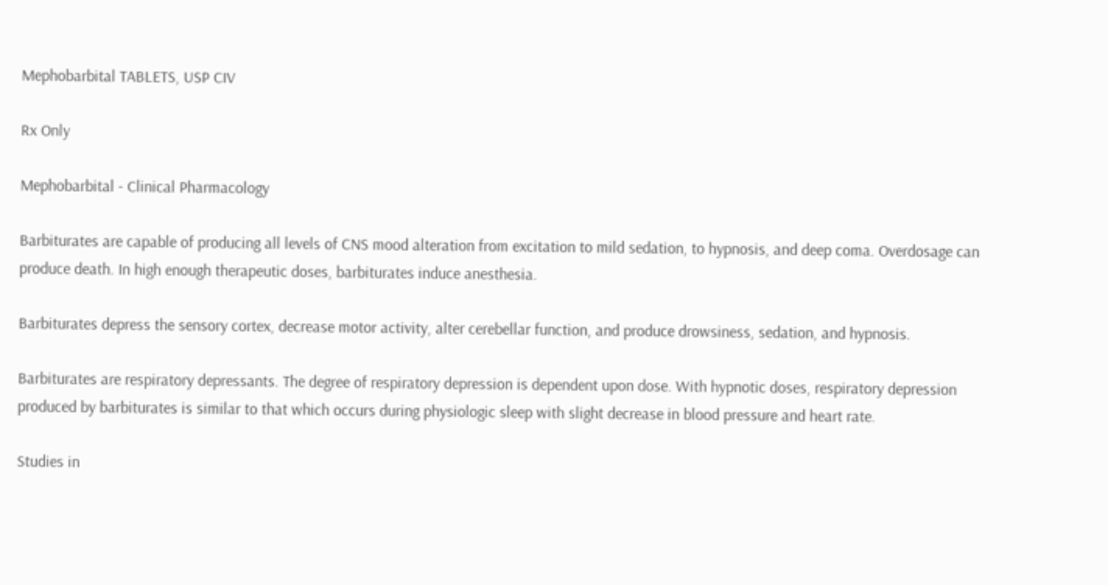Mephobarbital TABLETS, USP CIV

Rx Only

Mephobarbital - Clinical Pharmacology

Barbiturates are capable of producing all levels of CNS mood alteration from excitation to mild sedation, to hypnosis, and deep coma. Overdosage can produce death. In high enough therapeutic doses, barbiturates induce anesthesia.

Barbiturates depress the sensory cortex, decrease motor activity, alter cerebellar function, and produce drowsiness, sedation, and hypnosis.

Barbiturates are respiratory depressants. The degree of respiratory depression is dependent upon dose. With hypnotic doses, respiratory depression produced by barbiturates is similar to that which occurs during physiologic sleep with slight decrease in blood pressure and heart rate.

Studies in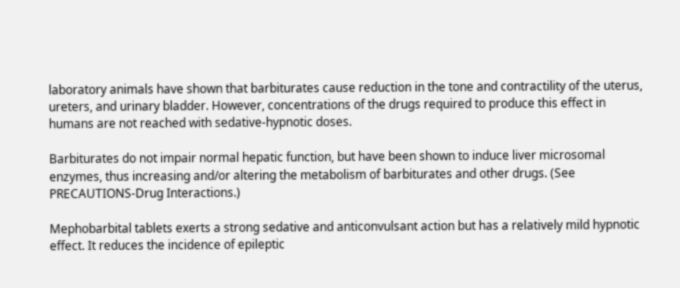laboratory animals have shown that barbiturates cause reduction in the tone and contractility of the uterus, ureters, and urinary bladder. However, concentrations of the drugs required to produce this effect in humans are not reached with sedative-hypnotic doses.

Barbiturates do not impair normal hepatic function, but have been shown to induce liver microsomal enzymes, thus increasing and/or altering the metabolism of barbiturates and other drugs. (See PRECAUTIONS-Drug Interactions.)

Mephobarbital tablets exerts a strong sedative and anticonvulsant action but has a relatively mild hypnotic effect. It reduces the incidence of epileptic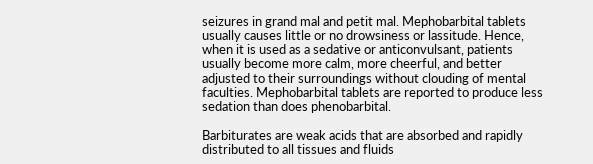seizures in grand mal and petit mal. Mephobarbital tablets usually causes little or no drowsiness or lassitude. Hence, when it is used as a sedative or anticonvulsant, patients usually become more calm, more cheerful, and better adjusted to their surroundings without clouding of mental faculties. Mephobarbital tablets are reported to produce less sedation than does phenobarbital.

Barbiturates are weak acids that are absorbed and rapidly distributed to all tissues and fluids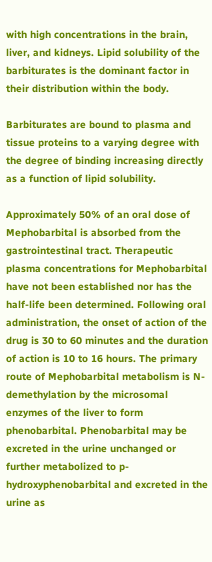with high concentrations in the brain, liver, and kidneys. Lipid solubility of the barbiturates is the dominant factor in their distribution within the body.

Barbiturates are bound to plasma and tissue proteins to a varying degree with the degree of binding increasing directly as a function of lipid solubility.

Approximately 50% of an oral dose of Mephobarbital is absorbed from the gastrointestinal tract. Therapeutic plasma concentrations for Mephobarbital have not been established nor has the half-life been determined. Following oral administration, the onset of action of the drug is 30 to 60 minutes and the duration of action is 10 to 16 hours. The primary route of Mephobarbital metabolism is N-demethylation by the microsomal enzymes of the liver to form phenobarbital. Phenobarbital may be excreted in the urine unchanged or further metabolized to p-hydroxyphenobarbital and excreted in the urine as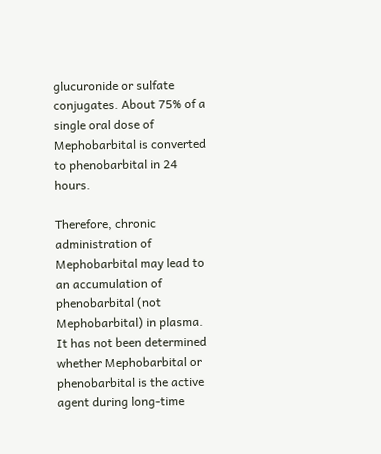glucuronide or sulfate conjugates. About 75% of a single oral dose of Mephobarbital is converted to phenobarbital in 24 hours.

Therefore, chronic administration of Mephobarbital may lead to an accumulation of phenobarbital (not Mephobarbital) in plasma. It has not been determined whether Mephobarbital or phenobarbital is the active agent during long-time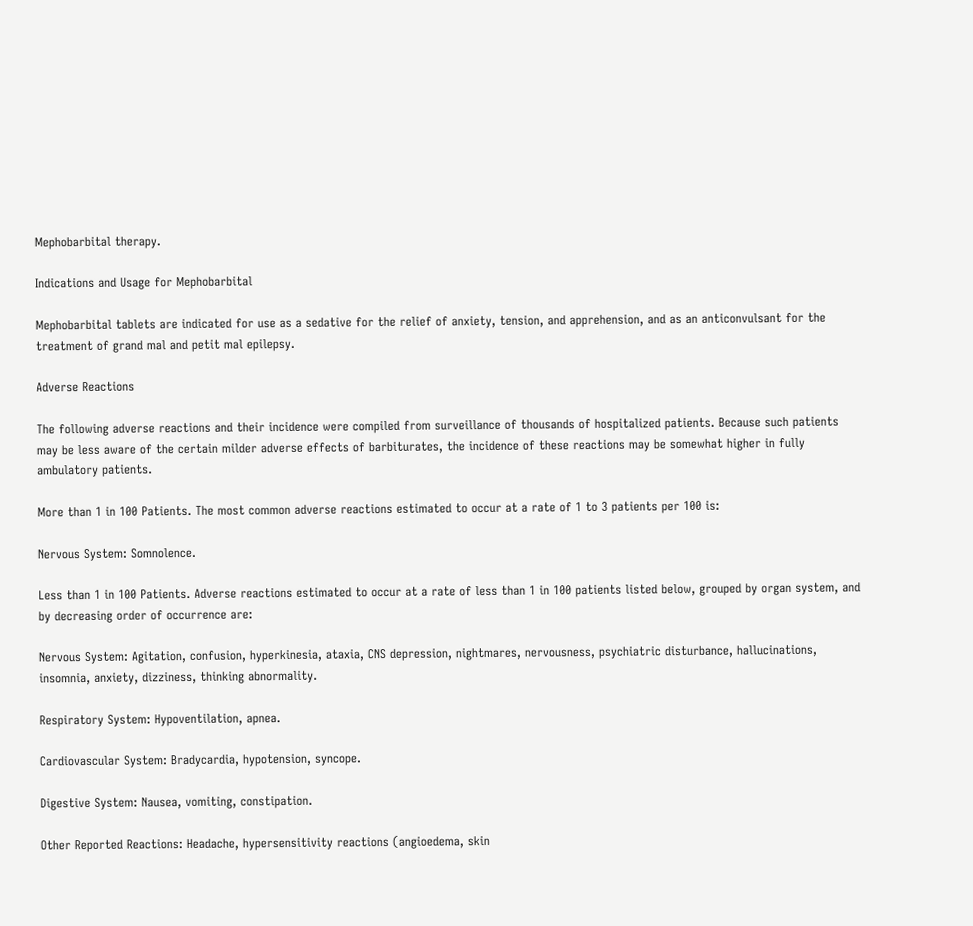Mephobarbital therapy.

Indications and Usage for Mephobarbital

Mephobarbital tablets are indicated for use as a sedative for the relief of anxiety, tension, and apprehension, and as an anticonvulsant for the treatment of grand mal and petit mal epilepsy.

Adverse Reactions

The following adverse reactions and their incidence were compiled from surveillance of thousands of hospitalized patients. Because such patients may be less aware of the certain milder adverse effects of barbiturates, the incidence of these reactions may be somewhat higher in fully ambulatory patients.

More than 1 in 100 Patients. The most common adverse reactions estimated to occur at a rate of 1 to 3 patients per 100 is:

Nervous System: Somnolence.

Less than 1 in 100 Patients. Adverse reactions estimated to occur at a rate of less than 1 in 100 patients listed below, grouped by organ system, and by decreasing order of occurrence are:

Nervous System: Agitation, confusion, hyperkinesia, ataxia, CNS depression, nightmares, nervousness, psychiatric disturbance, hallucinations, insomnia, anxiety, dizziness, thinking abnormality.

Respiratory System: Hypoventilation, apnea.

Cardiovascular System: Bradycardia, hypotension, syncope.

Digestive System: Nausea, vomiting, constipation.

Other Reported Reactions: Headache, hypersensitivity reactions (angioedema, skin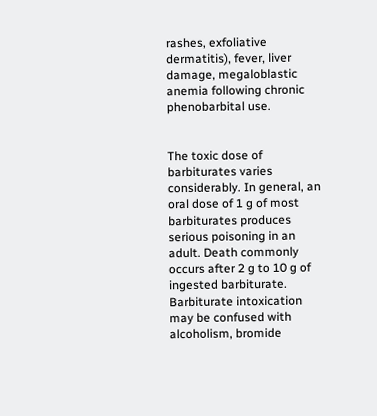rashes, exfoliative dermatitis), fever, liver damage, megaloblastic anemia following chronic phenobarbital use.


The toxic dose of barbiturates varies considerably. In general, an oral dose of 1 g of most barbiturates produces serious poisoning in an adult. Death commonly occurs after 2 g to 10 g of ingested barbiturate. Barbiturate intoxication may be confused with alcoholism, bromide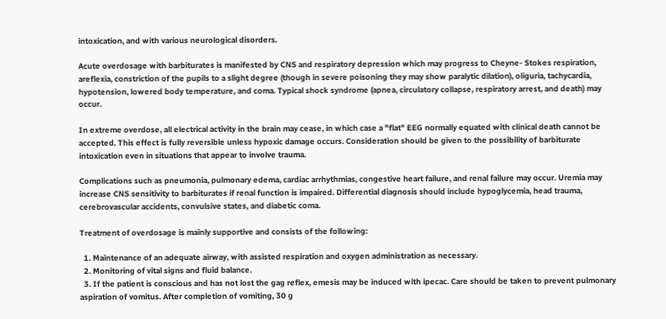intoxication, and with various neurological disorders.

Acute overdosage with barbiturates is manifested by CNS and respiratory depression which may progress to Cheyne- Stokes respiration, areflexia, constriction of the pupils to a slight degree (though in severe poisoning they may show paralytic dilation), oliguria, tachycardia, hypotension, lowered body temperature, and coma. Typical shock syndrome (apnea, circulatory collapse, respiratory arrest, and death) may occur.

In extreme overdose, all electrical activity in the brain may cease, in which case a "flat" EEG normally equated with clinical death cannot be accepted. This effect is fully reversible unless hypoxic damage occurs. Consideration should be given to the possibility of barbiturate intoxication even in situations that appear to involve trauma.

Complications such as pneumonia, pulmonary edema, cardiac arrhythmias, congestive heart failure, and renal failure may occur. Uremia may increase CNS sensitivity to barbiturates if renal function is impaired. Differential diagnosis should include hypoglycemia, head trauma, cerebrovascular accidents, convulsive states, and diabetic coma.

Treatment of overdosage is mainly supportive and consists of the following:

  1. Maintenance of an adequate airway, with assisted respiration and oxygen administration as necessary.
  2. Monitoring of vital signs and fluid balance.
  3. If the patient is conscious and has not lost the gag reflex, emesis may be induced with ipecac. Care should be taken to prevent pulmonary aspiration of vomitus. After completion of vomiting, 30 g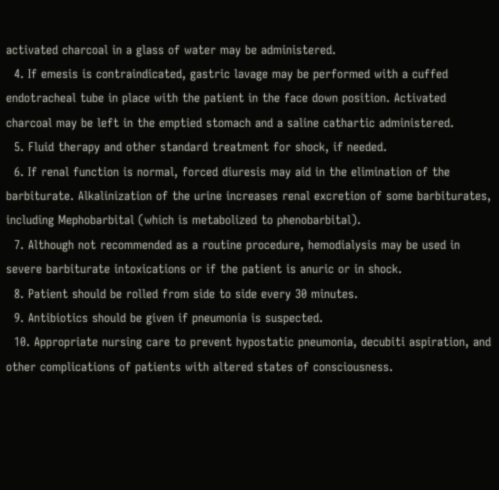activated charcoal in a glass of water may be administered.
  4. If emesis is contraindicated, gastric lavage may be performed with a cuffed endotracheal tube in place with the patient in the face down position. Activated charcoal may be left in the emptied stomach and a saline cathartic administered.
  5. Fluid therapy and other standard treatment for shock, if needed.
  6. If renal function is normal, forced diuresis may aid in the elimination of the barbiturate. Alkalinization of the urine increases renal excretion of some barbiturates, including Mephobarbital (which is metabolized to phenobarbital).
  7. Although not recommended as a routine procedure, hemodialysis may be used in severe barbiturate intoxications or if the patient is anuric or in shock.
  8. Patient should be rolled from side to side every 30 minutes.
  9. Antibiotics should be given if pneumonia is suspected.
  10. Appropriate nursing care to prevent hypostatic pneumonia, decubiti aspiration, and other complications of patients with altered states of consciousness.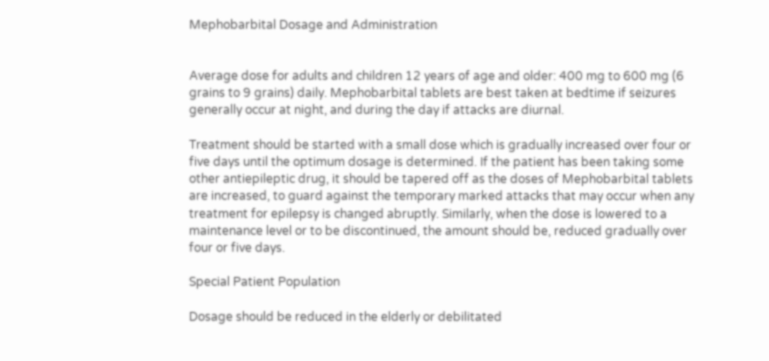Mephobarbital Dosage and Administration


Average dose for adults and children 12 years of age and older: 400 mg to 600 mg (6 grains to 9 grains) daily. Mephobarbital tablets are best taken at bedtime if seizures generally occur at night, and during the day if attacks are diurnal.

Treatment should be started with a small dose which is gradually increased over four or five days until the optimum dosage is determined. If the patient has been taking some other antiepileptic drug, it should be tapered off as the doses of Mephobarbital tablets are increased, to guard against the temporary marked attacks that may occur when any treatment for epilepsy is changed abruptly. Similarly, when the dose is lowered to a maintenance level or to be discontinued, the amount should be, reduced gradually over four or five days.

Special Patient Population

Dosage should be reduced in the elderly or debilitated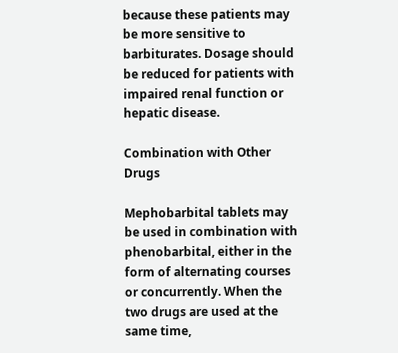because these patients may be more sensitive to barbiturates. Dosage should be reduced for patients with impaired renal function or hepatic disease.

Combination with Other Drugs

Mephobarbital tablets may be used in combination with phenobarbital, either in the form of alternating courses or concurrently. When the two drugs are used at the same time,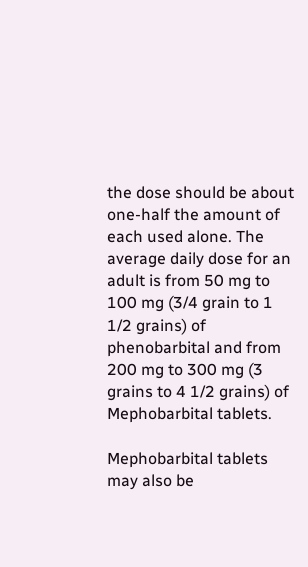the dose should be about one-half the amount of each used alone. The average daily dose for an adult is from 50 mg to 100 mg (3/4 grain to 1 1/2 grains) of phenobarbital and from 200 mg to 300 mg (3 grains to 4 1/2 grains) of Mephobarbital tablets.

Mephobarbital tablets may also be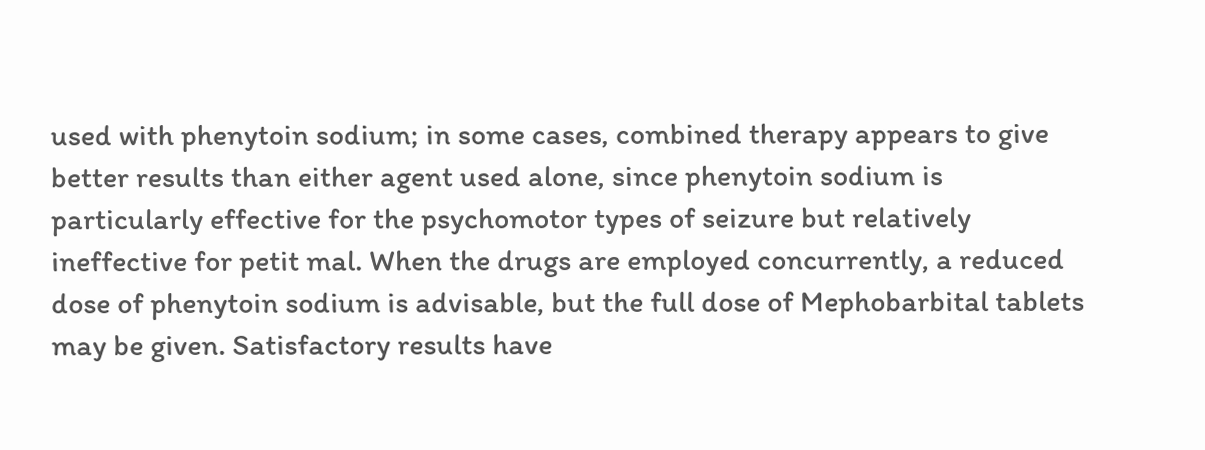used with phenytoin sodium; in some cases, combined therapy appears to give better results than either agent used alone, since phenytoin sodium is particularly effective for the psychomotor types of seizure but relatively ineffective for petit mal. When the drugs are employed concurrently, a reduced dose of phenytoin sodium is advisable, but the full dose of Mephobarbital tablets may be given. Satisfactory results have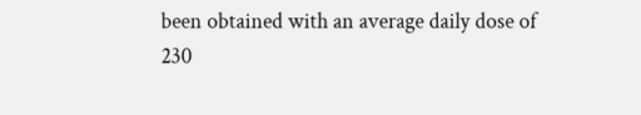been obtained with an average daily dose of 230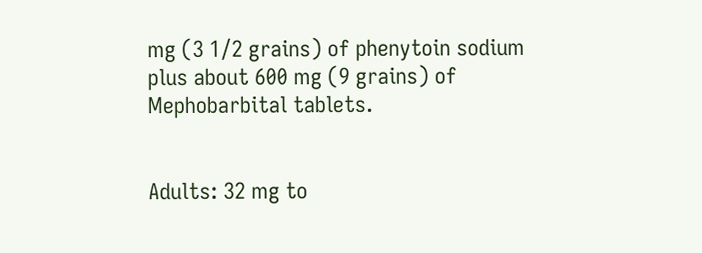mg (3 1/2 grains) of phenytoin sodium plus about 600 mg (9 grains) of Mephobarbital tablets.


Adults: 32 mg to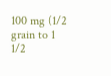100 mg (1/2 grain to 1 1/2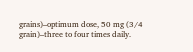grains)–optimum dose, 50 mg (3/4 grain)–three to four times daily.